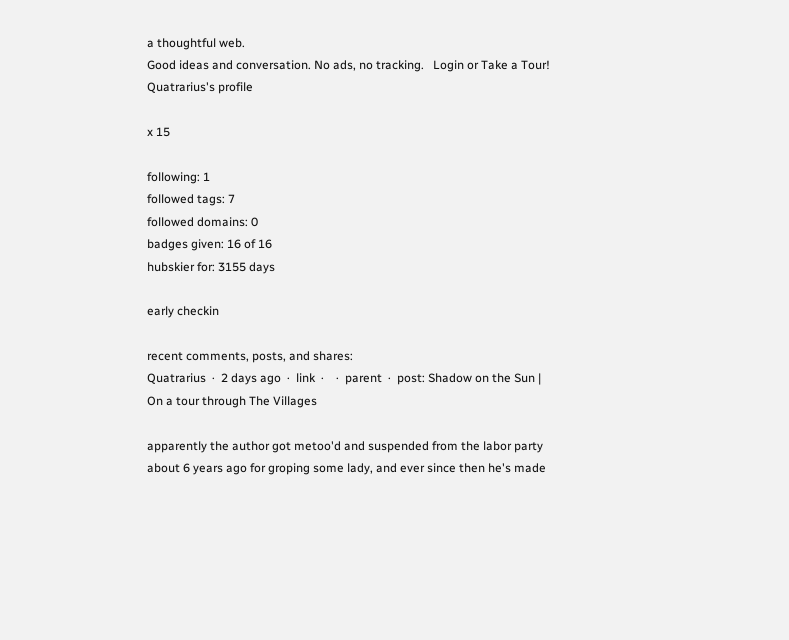a thoughtful web.
Good ideas and conversation. No ads, no tracking.   Login or Take a Tour!
Quatrarius's profile

x 15

following: 1
followed tags: 7
followed domains: 0
badges given: 16 of 16
hubskier for: 3155 days

early checkin

recent comments, posts, and shares:
Quatrarius  ·  2 days ago  ·  link  ·    ·  parent  ·  post: Shadow on the Sun | On a tour through The Villages

apparently the author got metoo'd and suspended from the labor party about 6 years ago for groping some lady, and ever since then he's made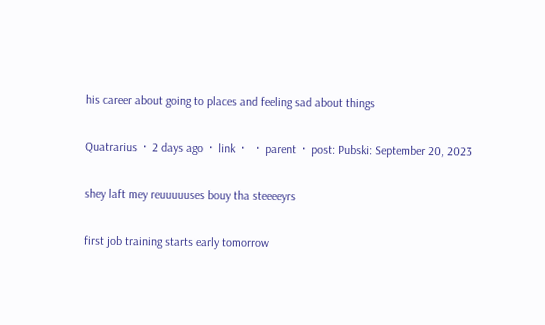his career about going to places and feeling sad about things

Quatrarius  ·  2 days ago  ·  link  ·    ·  parent  ·  post: Pubski: September 20, 2023

shey laft mey reuuuuuses bouy tha steeeeyrs

first job training starts early tomorrow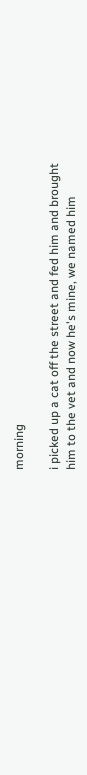morning

i picked up a cat off the street and fed him and brought him to the vet and now he's mine, we named him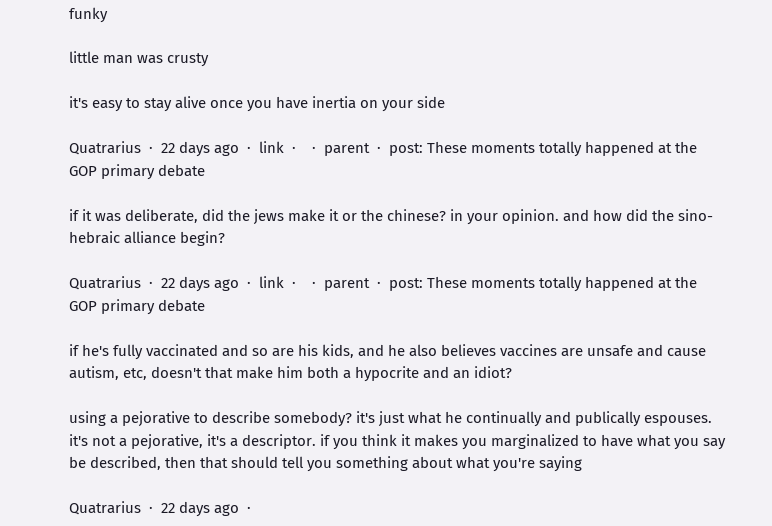funky

little man was crusty

it's easy to stay alive once you have inertia on your side

Quatrarius  ·  22 days ago  ·  link  ·    ·  parent  ·  post: These moments totally happened at the GOP primary debate

if it was deliberate, did the jews make it or the chinese? in your opinion. and how did the sino-hebraic alliance begin?

Quatrarius  ·  22 days ago  ·  link  ·    ·  parent  ·  post: These moments totally happened at the GOP primary debate

if he's fully vaccinated and so are his kids, and he also believes vaccines are unsafe and cause autism, etc, doesn't that make him both a hypocrite and an idiot?

using a pejorative to describe somebody? it's just what he continually and publically espouses. it's not a pejorative, it's a descriptor. if you think it makes you marginalized to have what you say be described, then that should tell you something about what you're saying

Quatrarius  ·  22 days ago  ·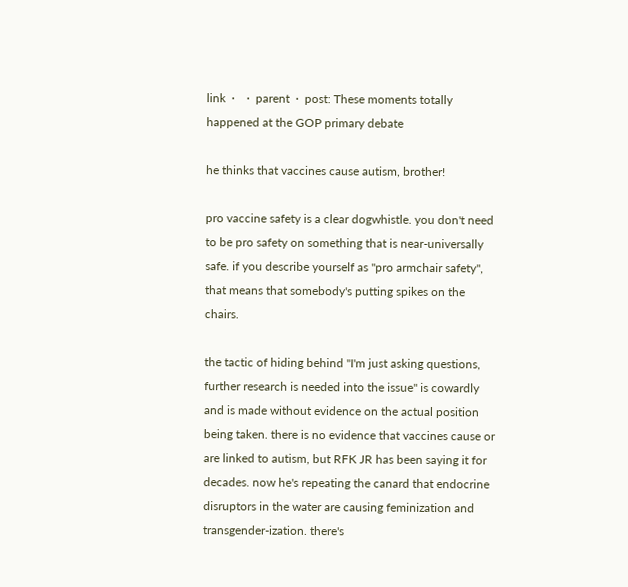link  ·    ·  parent  ·  post: These moments totally happened at the GOP primary debate

he thinks that vaccines cause autism, brother!

pro vaccine safety is a clear dogwhistle. you don't need to be pro safety on something that is near-universally safe. if you describe yourself as "pro armchair safety", that means that somebody's putting spikes on the chairs.

the tactic of hiding behind "I'm just asking questions, further research is needed into the issue" is cowardly and is made without evidence on the actual position being taken. there is no evidence that vaccines cause or are linked to autism, but RFK JR has been saying it for decades. now he's repeating the canard that endocrine disruptors in the water are causing feminization and transgender-ization. there's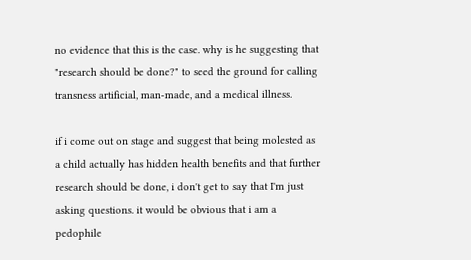no evidence that this is the case. why is he suggesting that "research should be done?" to seed the ground for calling transness artificial, man-made, and a medical illness.

if i come out on stage and suggest that being molested as a child actually has hidden health benefits and that further research should be done, i don't get to say that I'm just asking questions. it would be obvious that i am a pedophile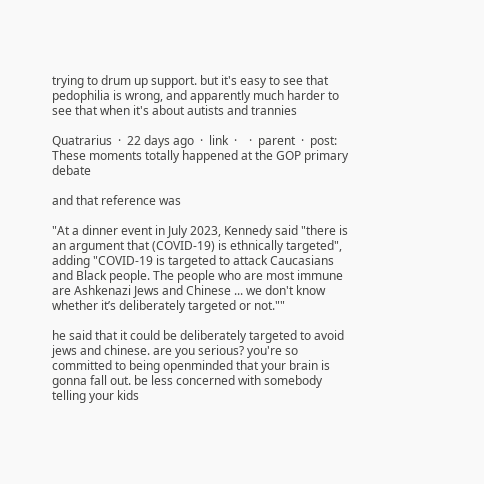trying to drum up support. but it's easy to see that pedophilia is wrong, and apparently much harder to see that when it's about autists and trannies

Quatrarius  ·  22 days ago  ·  link  ·    ·  parent  ·  post: These moments totally happened at the GOP primary debate

and that reference was

"At a dinner event in July 2023, Kennedy said "there is an argument that (COVID-19) is ethnically targeted", adding "COVID-19 is targeted to attack Caucasians and Black people. The people who are most immune are Ashkenazi Jews and Chinese ... we don't know whether it’s deliberately targeted or not.""

he said that it could be deliberately targeted to avoid jews and chinese. are you serious? you're so committed to being openminded that your brain is gonna fall out. be less concerned with somebody telling your kids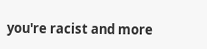you're racist and more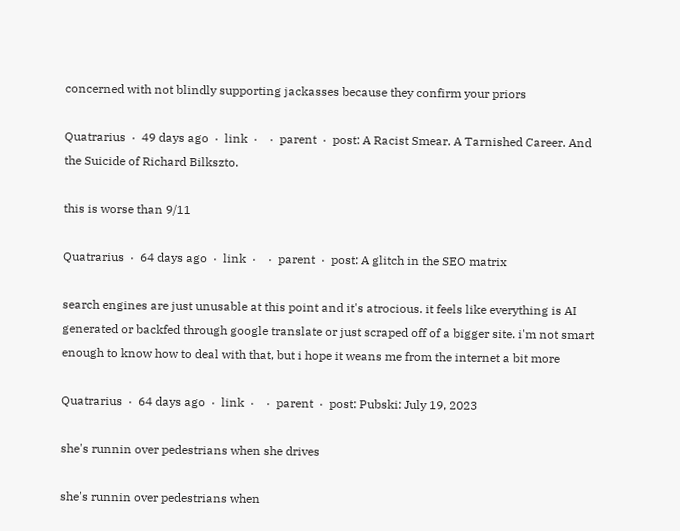concerned with not blindly supporting jackasses because they confirm your priors

Quatrarius  ·  49 days ago  ·  link  ·    ·  parent  ·  post: A Racist Smear. A Tarnished Career. And the Suicide of Richard Bilkszto.

this is worse than 9/11

Quatrarius  ·  64 days ago  ·  link  ·    ·  parent  ·  post: A glitch in the SEO matrix

search engines are just unusable at this point and it's atrocious. it feels like everything is AI generated or backfed through google translate or just scraped off of a bigger site. i'm not smart enough to know how to deal with that, but i hope it weans me from the internet a bit more

Quatrarius  ·  64 days ago  ·  link  ·    ·  parent  ·  post: Pubski: July 19, 2023

she's runnin over pedestrians when she drives

she's runnin over pedestrians when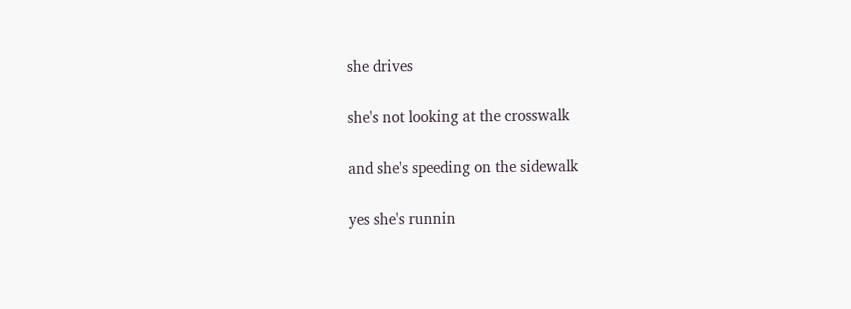she drives

she's not looking at the crosswalk

and she's speeding on the sidewalk

yes she's runnin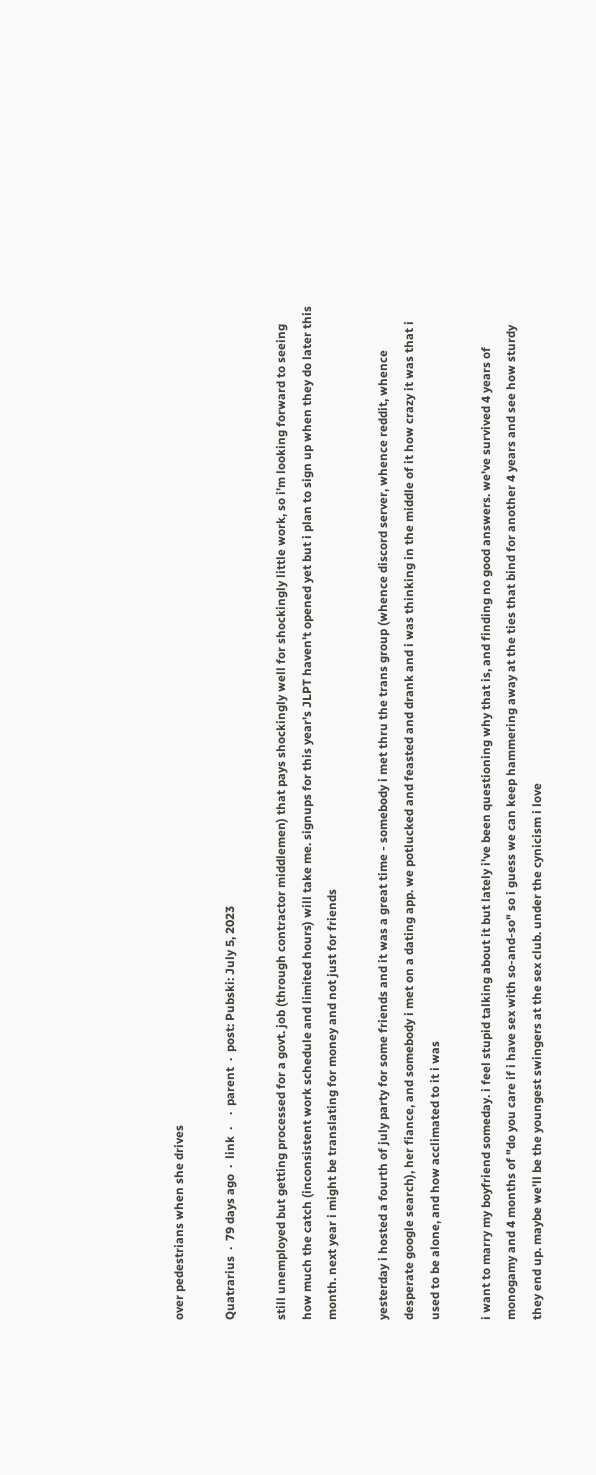over pedestrians when she drives

Quatrarius  ·  79 days ago  ·  link  ·    ·  parent  ·  post: Pubski: July 5, 2023

still unemployed but getting processed for a govt. job (through contractor middlemen) that pays shockingly well for shockingly little work, so i'm looking forward to seeing how much the catch (inconsistent work schedule and limited hours) will take me. signups for this year's JLPT haven't opened yet but i plan to sign up when they do later this month. next year i might be translating for money and not just for friends

yesterday i hosted a fourth of july party for some friends and it was a great time - somebody i met thru the trans group (whence discord server, whence reddit, whence desperate google search), her fiance, and somebody i met on a dating app. we potlucked and feasted and drank and i was thinking in the middle of it how crazy it was that i used to be alone, and how acclimated to it i was

i want to marry my boyfriend someday. i feel stupid talking about it but lately i've been questioning why that is, and finding no good answers. we've survived 4 years of monogamy and 4 months of "do you care if i have sex with so-and-so" so i guess we can keep hammering away at the ties that bind for another 4 years and see how sturdy they end up. maybe we'll be the youngest swingers at the sex club. under the cynicism i love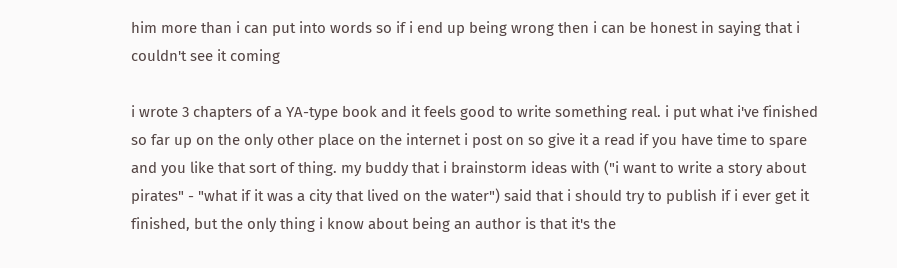him more than i can put into words so if i end up being wrong then i can be honest in saying that i couldn't see it coming

i wrote 3 chapters of a YA-type book and it feels good to write something real. i put what i've finished so far up on the only other place on the internet i post on so give it a read if you have time to spare and you like that sort of thing. my buddy that i brainstorm ideas with ("i want to write a story about pirates" - "what if it was a city that lived on the water") said that i should try to publish if i ever get it finished, but the only thing i know about being an author is that it's the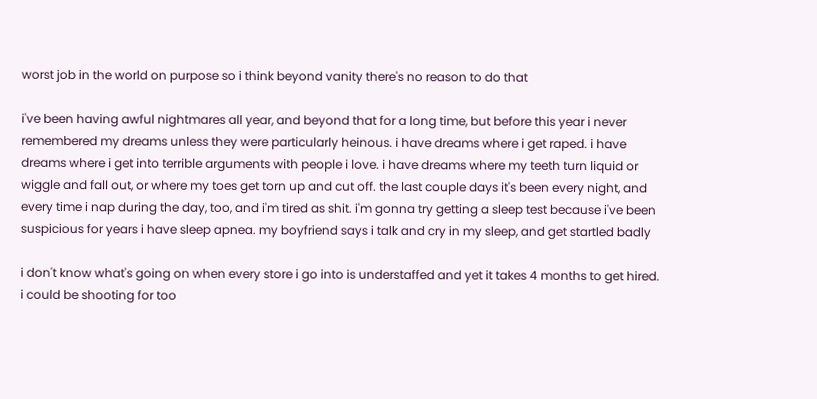worst job in the world on purpose so i think beyond vanity there's no reason to do that

i've been having awful nightmares all year, and beyond that for a long time, but before this year i never remembered my dreams unless they were particularly heinous. i have dreams where i get raped. i have dreams where i get into terrible arguments with people i love. i have dreams where my teeth turn liquid or wiggle and fall out, or where my toes get torn up and cut off. the last couple days it's been every night, and every time i nap during the day, too, and i'm tired as shit. i'm gonna try getting a sleep test because i've been suspicious for years i have sleep apnea. my boyfriend says i talk and cry in my sleep, and get startled badly

i don't know what's going on when every store i go into is understaffed and yet it takes 4 months to get hired. i could be shooting for too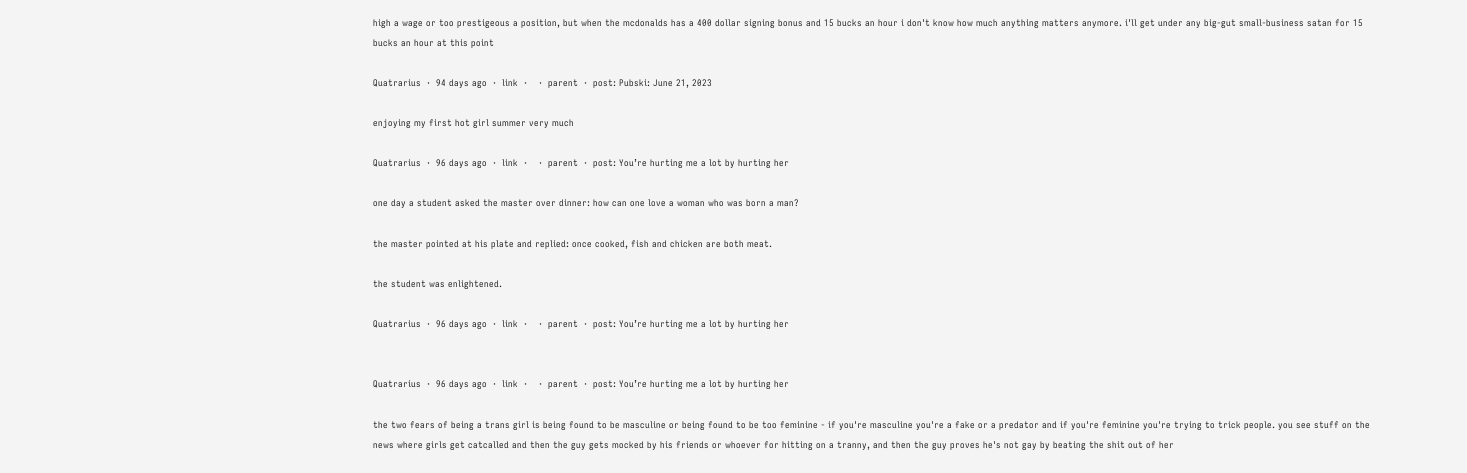high a wage or too prestigeous a position, but when the mcdonalds has a 400 dollar signing bonus and 15 bucks an hour i don't know how much anything matters anymore. i'll get under any big-gut small-business satan for 15 bucks an hour at this point

Quatrarius  ·  94 days ago  ·  link  ·    ·  parent  ·  post: Pubski: June 21, 2023

enjoying my first hot girl summer very much

Quatrarius  ·  96 days ago  ·  link  ·    ·  parent  ·  post: You’re hurting me a lot by hurting her

one day a student asked the master over dinner: how can one love a woman who was born a man?

the master pointed at his plate and replied: once cooked, fish and chicken are both meat.

the student was enlightened.

Quatrarius  ·  96 days ago  ·  link  ·    ·  parent  ·  post: You’re hurting me a lot by hurting her


Quatrarius  ·  96 days ago  ·  link  ·    ·  parent  ·  post: You’re hurting me a lot by hurting her

the two fears of being a trans girl is being found to be masculine or being found to be too feminine - if you're masculine you're a fake or a predator and if you're feminine you're trying to trick people. you see stuff on the news where girls get catcalled and then the guy gets mocked by his friends or whoever for hitting on a tranny, and then the guy proves he's not gay by beating the shit out of her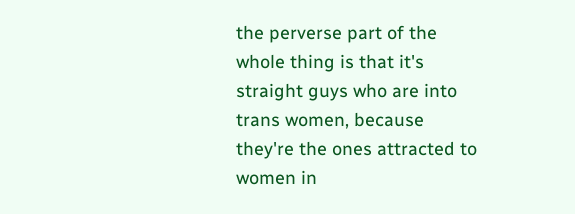the perverse part of the whole thing is that it's straight guys who are into trans women, because they're the ones attracted to women in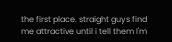the first place. straight guys find me attractive until i tell them I'm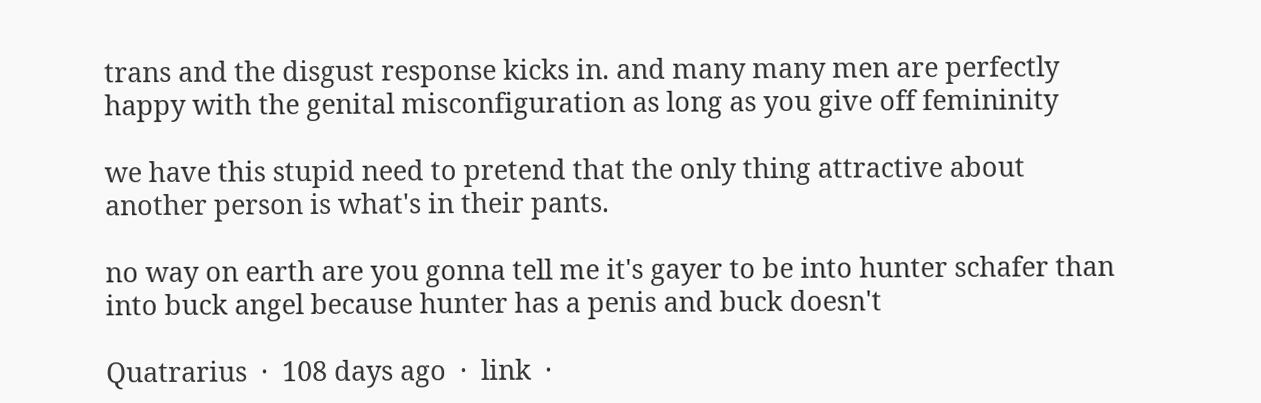trans and the disgust response kicks in. and many many men are perfectly happy with the genital misconfiguration as long as you give off femininity

we have this stupid need to pretend that the only thing attractive about another person is what's in their pants.

no way on earth are you gonna tell me it's gayer to be into hunter schafer than into buck angel because hunter has a penis and buck doesn't

Quatrarius  ·  108 days ago  ·  link  ·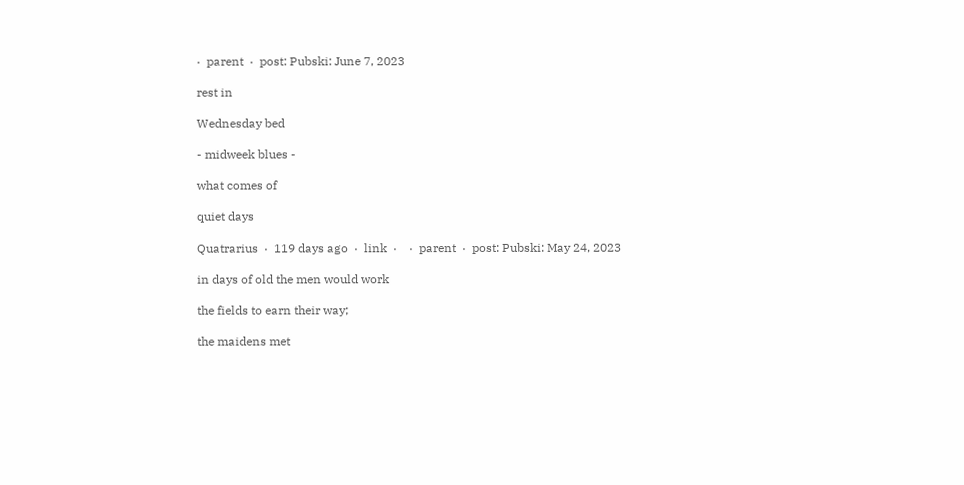·  parent  ·  post: Pubski: June 7, 2023

rest in

Wednesday bed

- midweek blues -

what comes of

quiet days

Quatrarius  ·  119 days ago  ·  link  ·    ·  parent  ·  post: Pubski: May 24, 2023

in days of old the men would work

the fields to earn their way;

the maidens met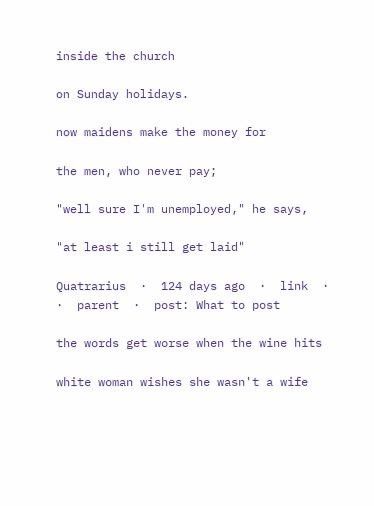inside the church

on Sunday holidays.

now maidens make the money for

the men, who never pay;

"well sure I'm unemployed," he says,

"at least i still get laid"

Quatrarius  ·  124 days ago  ·  link  ·    ·  parent  ·  post: What to post

the words get worse when the wine hits

white woman wishes she wasn't a wife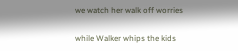we watch her walk off worries

while Walker whips the kids